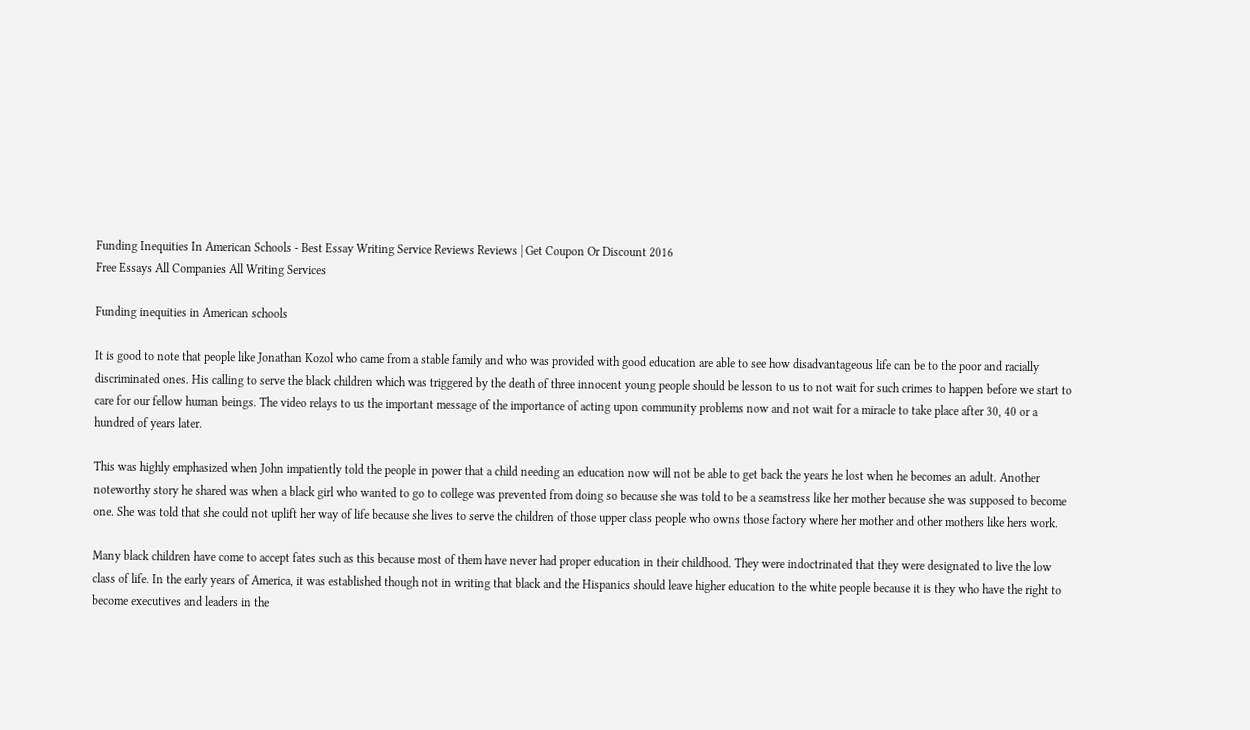Funding Inequities In American Schools - Best Essay Writing Service Reviews Reviews | Get Coupon Or Discount 2016
Free Essays All Companies All Writing Services

Funding inequities in American schools

It is good to note that people like Jonathan Kozol who came from a stable family and who was provided with good education are able to see how disadvantageous life can be to the poor and racially discriminated ones. His calling to serve the black children which was triggered by the death of three innocent young people should be lesson to us to not wait for such crimes to happen before we start to care for our fellow human beings. The video relays to us the important message of the importance of acting upon community problems now and not wait for a miracle to take place after 30, 40 or a hundred of years later.

This was highly emphasized when John impatiently told the people in power that a child needing an education now will not be able to get back the years he lost when he becomes an adult. Another noteworthy story he shared was when a black girl who wanted to go to college was prevented from doing so because she was told to be a seamstress like her mother because she was supposed to become one. She was told that she could not uplift her way of life because she lives to serve the children of those upper class people who owns those factory where her mother and other mothers like hers work.

Many black children have come to accept fates such as this because most of them have never had proper education in their childhood. They were indoctrinated that they were designated to live the low class of life. In the early years of America, it was established though not in writing that black and the Hispanics should leave higher education to the white people because it is they who have the right to become executives and leaders in the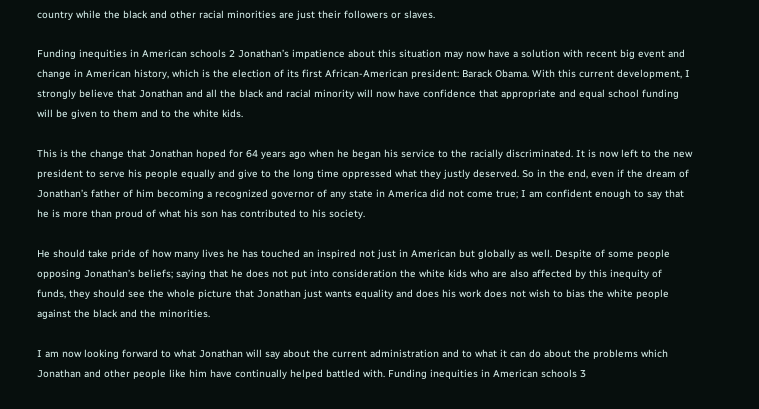country while the black and other racial minorities are just their followers or slaves.

Funding inequities in American schools 2 Jonathan’s impatience about this situation may now have a solution with recent big event and change in American history, which is the election of its first African-American president: Barack Obama. With this current development, I strongly believe that Jonathan and all the black and racial minority will now have confidence that appropriate and equal school funding will be given to them and to the white kids.

This is the change that Jonathan hoped for 64 years ago when he began his service to the racially discriminated. It is now left to the new president to serve his people equally and give to the long time oppressed what they justly deserved. So in the end, even if the dream of Jonathan’s father of him becoming a recognized governor of any state in America did not come true; I am confident enough to say that he is more than proud of what his son has contributed to his society.

He should take pride of how many lives he has touched an inspired not just in American but globally as well. Despite of some people opposing Jonathan’s beliefs; saying that he does not put into consideration the white kids who are also affected by this inequity of funds, they should see the whole picture that Jonathan just wants equality and does his work does not wish to bias the white people against the black and the minorities.

I am now looking forward to what Jonathan will say about the current administration and to what it can do about the problems which Jonathan and other people like him have continually helped battled with. Funding inequities in American schools 3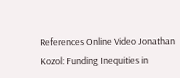References Online Video Jonathan Kozol: Funding Inequities in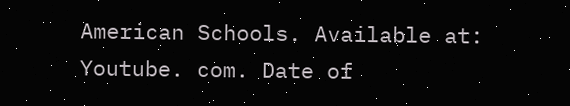American Schools. Available at: Youtube. com. Date of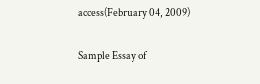access(February 04, 2009)

Sample Essay of